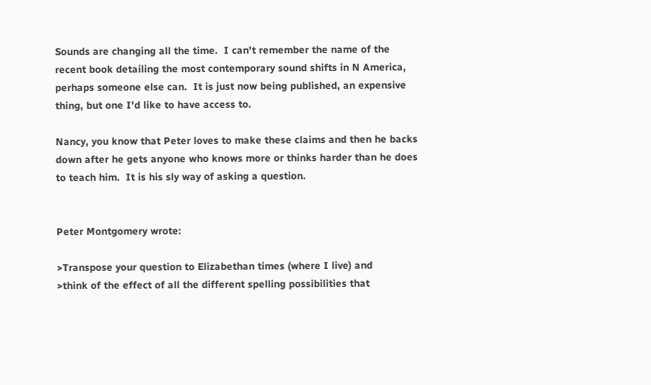Sounds are changing all the time.  I can't remember the name of the
recent book detailing the most contemporary sound shifts in N America,
perhaps someone else can.  It is just now being published, an expensive
thing, but one I'd like to have access to.

Nancy, you know that Peter loves to make these claims and then he backs
down after he gets anyone who knows more or thinks harder than he does
to teach him.  It is his sly way of asking a question.


Peter Montgomery wrote:

>Transpose your question to Elizabethan times (where I live) and
>think of the effect of all the different spelling possibilities that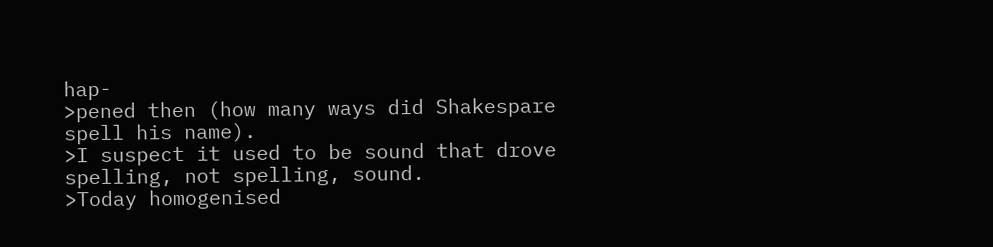hap-
>pened then (how many ways did Shakespare spell his name).
>I suspect it used to be sound that drove spelling, not spelling, sound.
>Today homogenised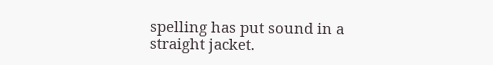spelling has put sound in a straight jacket.